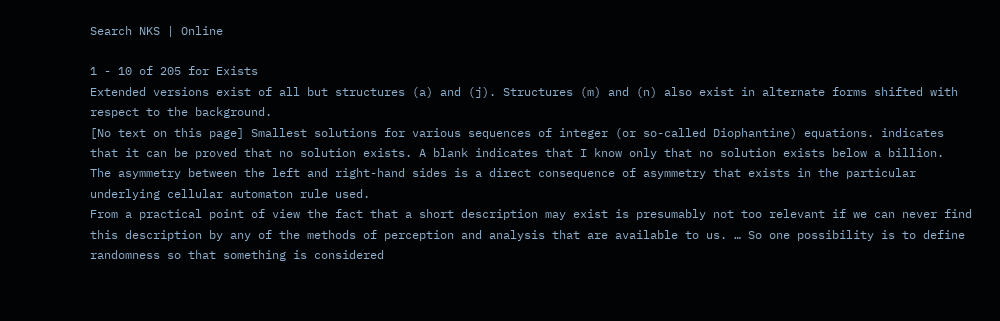Search NKS | Online

1 - 10 of 205 for Exists
Extended versions exist of all but structures (a) and (j). Structures (m) and (n) also exist in alternate forms shifted with respect to the background.
[No text on this page] Smallest solutions for various sequences of integer (or so-called Diophantine) equations. indicates that it can be proved that no solution exists. A blank indicates that I know only that no solution exists below a billion.
The asymmetry between the left and right-hand sides is a direct consequence of asymmetry that exists in the particular underlying cellular automaton rule used.
From a practical point of view the fact that a short description may exist is presumably not too relevant if we can never find this description by any of the methods of perception and analysis that are available to us. … So one possibility is to define randomness so that something is considered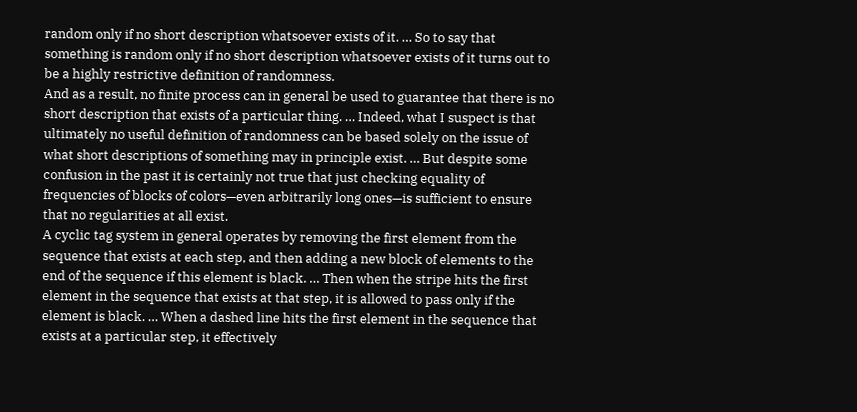random only if no short description whatsoever exists of it. … So to say that something is random only if no short description whatsoever exists of it turns out to be a highly restrictive definition of randomness.
And as a result, no finite process can in general be used to guarantee that there is no short description that exists of a particular thing. … Indeed, what I suspect is that ultimately no useful definition of randomness can be based solely on the issue of what short descriptions of something may in principle exist. … But despite some confusion in the past it is certainly not true that just checking equality of frequencies of blocks of colors—even arbitrarily long ones—is sufficient to ensure that no regularities at all exist.
A cyclic tag system in general operates by removing the first element from the sequence that exists at each step, and then adding a new block of elements to the end of the sequence if this element is black. … Then when the stripe hits the first element in the sequence that exists at that step, it is allowed to pass only if the element is black. … When a dashed line hits the first element in the sequence that exists at a particular step, it effectively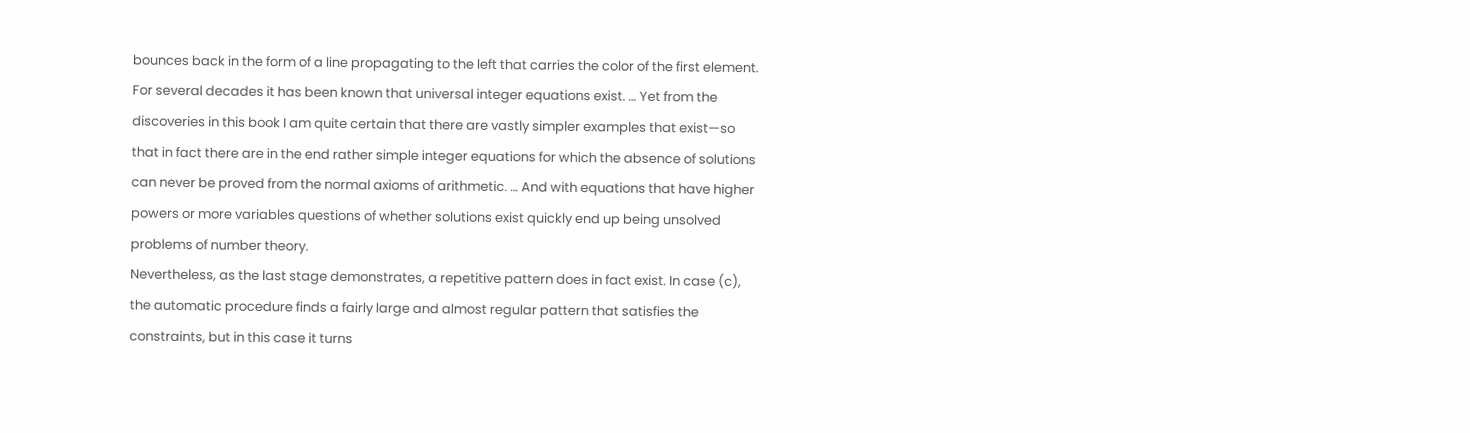bounces back in the form of a line propagating to the left that carries the color of the first element.
For several decades it has been known that universal integer equations exist. … Yet from the discoveries in this book I am quite certain that there are vastly simpler examples that exist—so that in fact there are in the end rather simple integer equations for which the absence of solutions can never be proved from the normal axioms of arithmetic. … And with equations that have higher powers or more variables questions of whether solutions exist quickly end up being unsolved problems of number theory.
Nevertheless, as the last stage demonstrates, a repetitive pattern does in fact exist. In case (c), the automatic procedure finds a fairly large and almost regular pattern that satisfies the constraints, but in this case it turns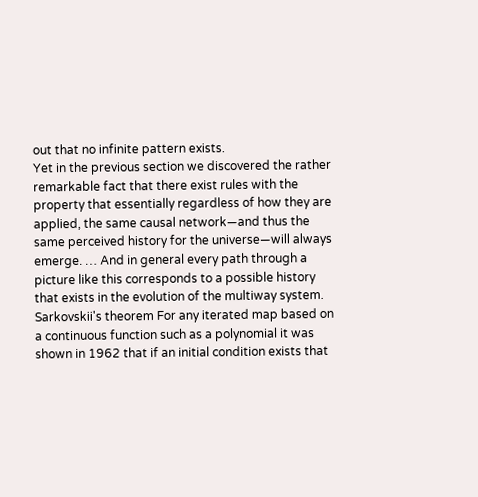out that no infinite pattern exists.
Yet in the previous section we discovered the rather remarkable fact that there exist rules with the property that essentially regardless of how they are applied, the same causal network—and thus the same perceived history for the universe—will always emerge. … And in general every path through a picture like this corresponds to a possible history that exists in the evolution of the multiway system.
Sarkovskii's theorem For any iterated map based on a continuous function such as a polynomial it was shown in 1962 that if an initial condition exists that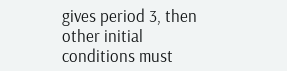gives period 3, then other initial conditions must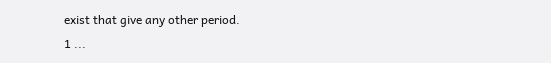exist that give any other period.
1 ...